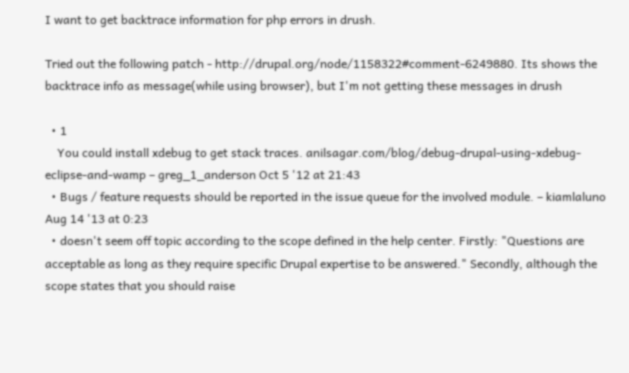I want to get backtrace information for php errors in drush.

Tried out the following patch - http://drupal.org/node/1158322#comment-6249880. Its shows the backtrace info as message(while using browser), but I'm not getting these messages in drush

  • 1
    You could install xdebug to get stack traces. anilsagar.com/blog/debug-drupal-using-xdebug-eclipse-and-wamp – greg_1_anderson Oct 5 '12 at 21:43
  • Bugs / feature requests should be reported in the issue queue for the involved module. – kiamlaluno Aug 14 '13 at 0:23
  • doesn't seem off topic according to the scope defined in the help center. Firstly: "Questions are acceptable as long as they require specific Drupal expertise to be answered." Secondly, although the scope states that you should raise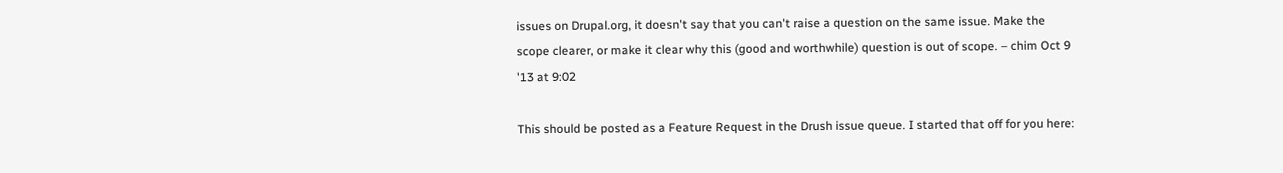issues on Drupal.org, it doesn't say that you can't raise a question on the same issue. Make the scope clearer, or make it clear why this (good and worthwhile) question is out of scope. – chim Oct 9 '13 at 9:02

This should be posted as a Feature Request in the Drush issue queue. I started that off for you here: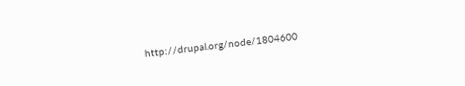http://drupal.org/node/1804600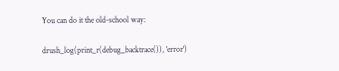You can do it the old-school way:

drush_log(print_r(debug_backtrace()), 'error')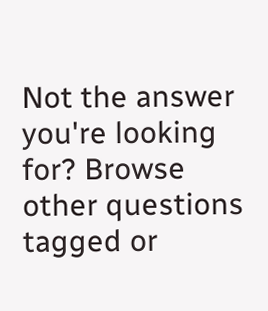Not the answer you're looking for? Browse other questions tagged or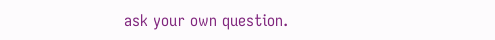ask your own question.